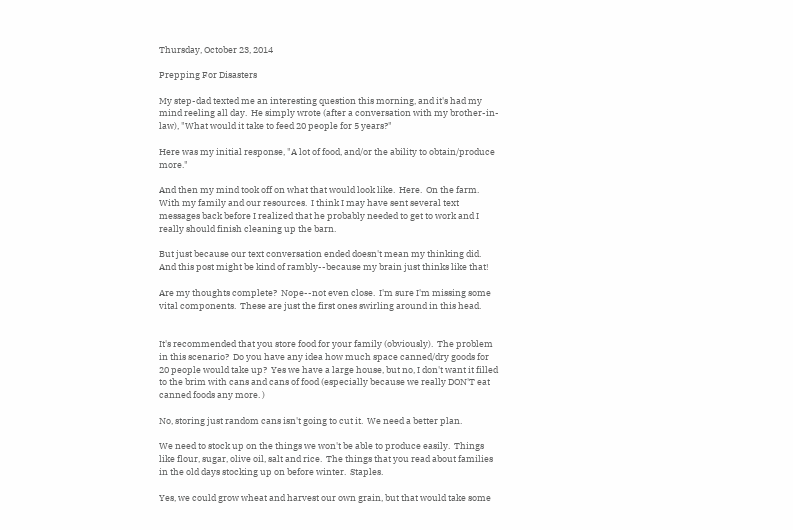Thursday, October 23, 2014

Prepping For Disasters

My step-dad texted me an interesting question this morning, and it's had my mind reeling all day.  He simply wrote (after a conversation with my brother-in-law), "What would it take to feed 20 people for 5 years?"

Here was my initial response, "A lot of food, and/or the ability to obtain/produce more."

And then my mind took off on what that would look like.  Here.  On the farm.  With my family and our resources.  I think I may have sent several text messages back before I realized that he probably needed to get to work and I really should finish cleaning up the barn.

But just because our text conversation ended doesn't mean my thinking did.  And this post might be kind of rambly--because my brain just thinks like that!

Are my thoughts complete?  Nope--not even close.  I'm sure I'm missing some vital components.  These are just the first ones swirling around in this head.


It's recommended that you store food for your family (obviously).  The problem in this scenario?  Do you have any idea how much space canned/dry goods for 20 people would take up?  Yes we have a large house, but no, I don't want it filled to the brim with cans and cans of food (especially because we really DON'T eat canned foods any more. )

No, storing just random cans isn't going to cut it.  We need a better plan.

We need to stock up on the things we won't be able to produce easily.  Things like flour, sugar, olive oil, salt and rice.  The things that you read about families in the old days stocking up on before winter.  Staples.

Yes, we could grow wheat and harvest our own grain, but that would take some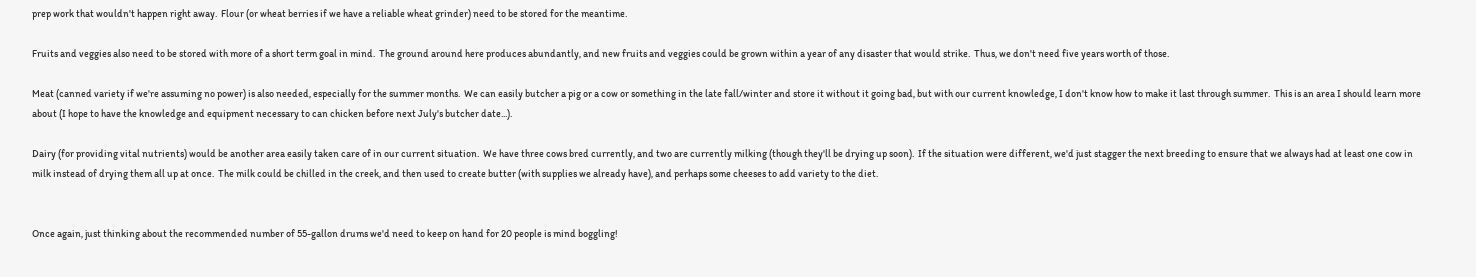prep work that wouldn't happen right away.  Flour (or wheat berries if we have a reliable wheat grinder) need to be stored for the meantime.

Fruits and veggies also need to be stored with more of a short term goal in mind.  The ground around here produces abundantly, and new fruits and veggies could be grown within a year of any disaster that would strike.  Thus, we don't need five years worth of those.

Meat (canned variety if we're assuming no power) is also needed, especially for the summer months.  We can easily butcher a pig or a cow or something in the late fall/winter and store it without it going bad, but with our current knowledge, I don't know how to make it last through summer.  This is an area I should learn more about (I hope to have the knowledge and equipment necessary to can chicken before next July's butcher date...).

Dairy (for providing vital nutrients) would be another area easily taken care of in our current situation.  We have three cows bred currently, and two are currently milking (though they'll be drying up soon).  If the situation were different, we'd just stagger the next breeding to ensure that we always had at least one cow in milk instead of drying them all up at once.  The milk could be chilled in the creek, and then used to create butter (with supplies we already have), and perhaps some cheeses to add variety to the diet.


Once again, just thinking about the recommended number of 55-gallon drums we'd need to keep on hand for 20 people is mind boggling!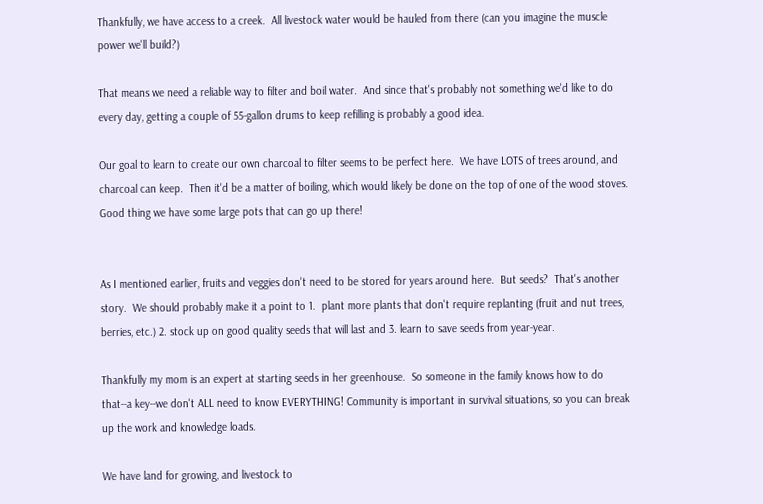Thankfully, we have access to a creek.  All livestock water would be hauled from there (can you imagine the muscle power we'll build?)

That means we need a reliable way to filter and boil water.  And since that's probably not something we'd like to do every day, getting a couple of 55-gallon drums to keep refilling is probably a good idea.

Our goal to learn to create our own charcoal to filter seems to be perfect here.  We have LOTS of trees around, and charcoal can keep.  Then it'd be a matter of boiling, which would likely be done on the top of one of the wood stoves.  Good thing we have some large pots that can go up there!


As I mentioned earlier, fruits and veggies don't need to be stored for years around here.  But seeds?  That's another story.  We should probably make it a point to 1.  plant more plants that don't require replanting (fruit and nut trees, berries, etc.) 2. stock up on good quality seeds that will last and 3. learn to save seeds from year-year.

Thankfully my mom is an expert at starting seeds in her greenhouse.  So someone in the family knows how to do that--a key--we don't ALL need to know EVERYTHING! Community is important in survival situations, so you can break up the work and knowledge loads.

We have land for growing, and livestock to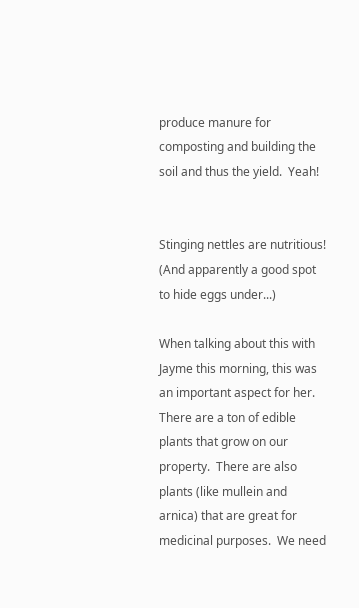produce manure for composting and building the soil and thus the yield.  Yeah!


Stinging nettles are nutritious! (And apparently a good spot to hide eggs under...)

When talking about this with Jayme this morning, this was an important aspect for her. There are a ton of edible plants that grow on our property.  There are also plants (like mullein and arnica) that are great for medicinal purposes.  We need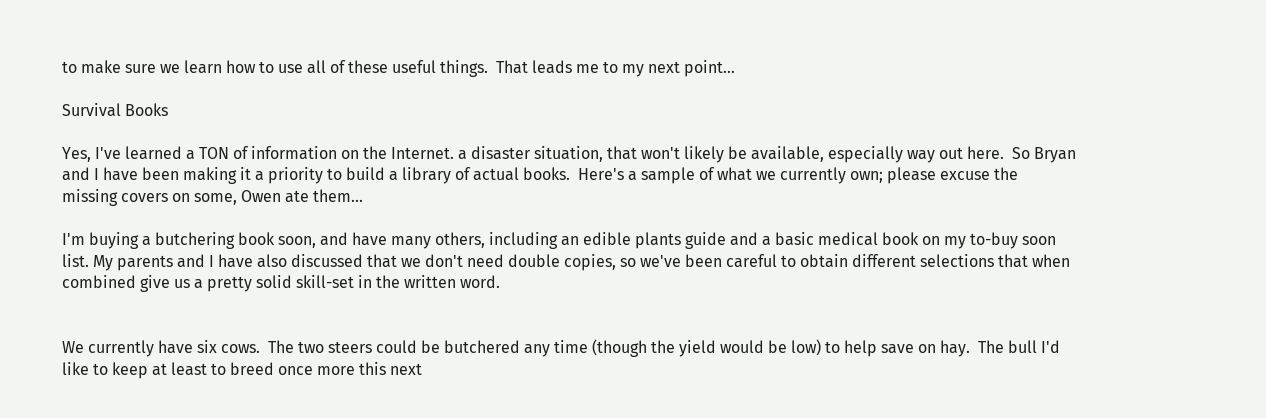to make sure we learn how to use all of these useful things.  That leads me to my next point...

Survival Books

Yes, I've learned a TON of information on the Internet. a disaster situation, that won't likely be available, especially way out here.  So Bryan and I have been making it a priority to build a library of actual books.  Here's a sample of what we currently own; please excuse the missing covers on some, Owen ate them...

I'm buying a butchering book soon, and have many others, including an edible plants guide and a basic medical book on my to-buy soon list. My parents and I have also discussed that we don't need double copies, so we've been careful to obtain different selections that when combined give us a pretty solid skill-set in the written word.


We currently have six cows.  The two steers could be butchered any time (though the yield would be low) to help save on hay.  The bull I'd like to keep at least to breed once more this next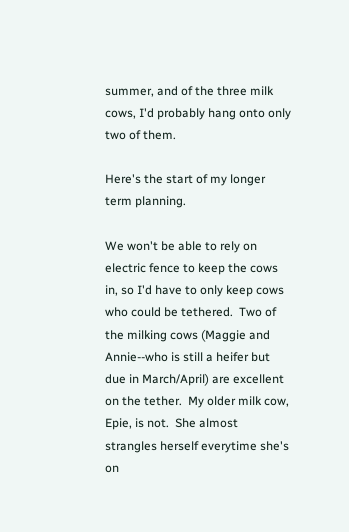summer, and of the three milk cows, I'd probably hang onto only two of them.

Here's the start of my longer term planning.

We won't be able to rely on electric fence to keep the cows in, so I'd have to only keep cows who could be tethered.  Two of the milking cows (Maggie and Annie--who is still a heifer but due in March/April) are excellent on the tether.  My older milk cow, Epie, is not.  She almost strangles herself everytime she's on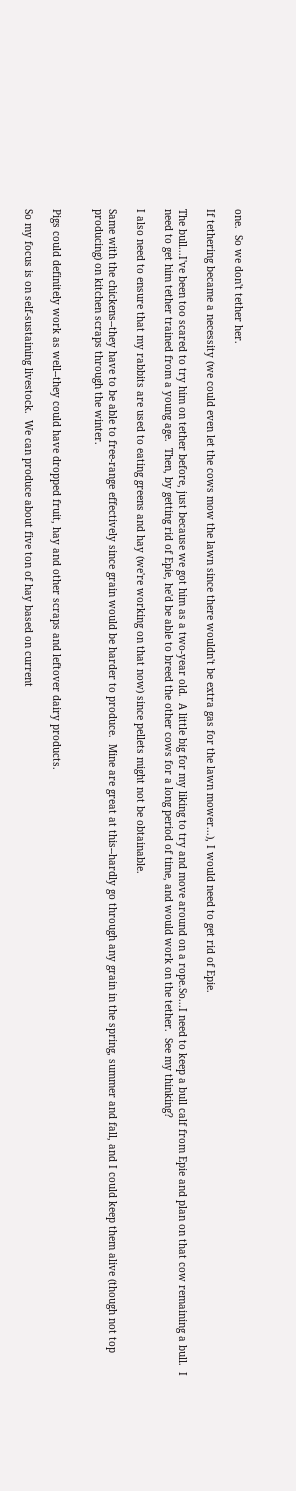one.  So we don't tether her.

If tethering became a necessity (we could even let the cows mow the lawn since there wouldn't be extra gas for the lawn mower...), I would need to get rid of Epie.

The bull...I've been too scared to try him on tether before, just because we got him as a two-year old.  A little big for my liking to try and move around on a rope.So...I need to keep a bull calf from Epie and plan on that cow remaining a bull.  I need to get him tether trained from a young age.  Then, by getting rid of Epie, he'd be able to breed the other cows for a long period of time, and would work on the tether.  See my thinking?

I also need to ensure that my rabbits are used to eating greens and hay (we're working on that now) since pellets might not be obtainable.

Same with the chickens--they have to be able to free-range effectively since grain would be harder to produce.  Mine are great at this--hardly go through any grain in the spring, summer and fall, and I could keep them alive (though not top producing) on kitchen scraps through the winter.


Pigs could definitely work as well--they could have dropped fruit, hay and other scraps and leftover dairy products.

So my focus is on self-sustaining livestock.  We can produce about five ton of hay based on current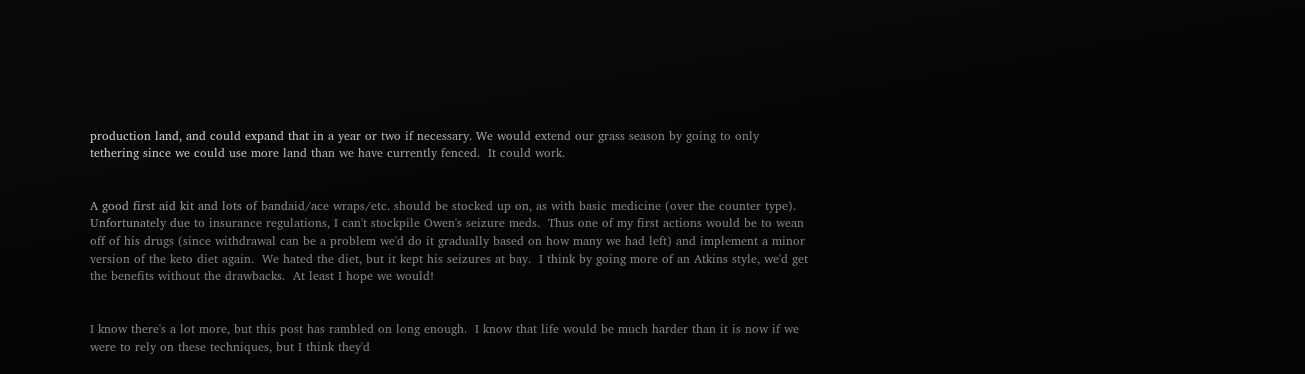production land, and could expand that in a year or two if necessary. We would extend our grass season by going to only tethering since we could use more land than we have currently fenced.  It could work.


A good first aid kit and lots of bandaid/ace wraps/etc. should be stocked up on, as with basic medicine (over the counter type).  Unfortunately due to insurance regulations, I can't stockpile Owen's seizure meds.  Thus one of my first actions would be to wean off of his drugs (since withdrawal can be a problem we'd do it gradually based on how many we had left) and implement a minor version of the keto diet again.  We hated the diet, but it kept his seizures at bay.  I think by going more of an Atkins style, we'd get the benefits without the drawbacks.  At least I hope we would!


I know there's a lot more, but this post has rambled on long enough.  I know that life would be much harder than it is now if we were to rely on these techniques, but I think they'd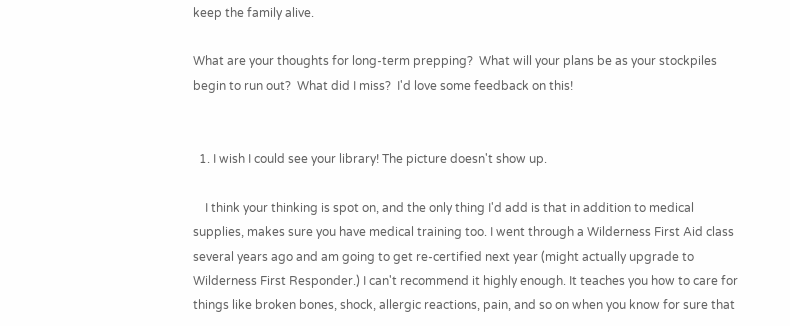keep the family alive.

What are your thoughts for long-term prepping?  What will your plans be as your stockpiles begin to run out?  What did I miss?  I'd love some feedback on this!


  1. I wish I could see your library! The picture doesn't show up.

    I think your thinking is spot on, and the only thing I'd add is that in addition to medical supplies, makes sure you have medical training too. I went through a Wilderness First Aid class several years ago and am going to get re-certified next year (might actually upgrade to Wilderness First Responder.) I can't recommend it highly enough. It teaches you how to care for things like broken bones, shock, allergic reactions, pain, and so on when you know for sure that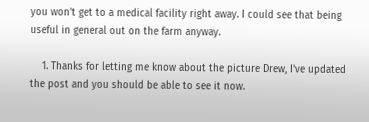you won't get to a medical facility right away. I could see that being useful in general out on the farm anyway.

    1. Thanks for letting me know about the picture Drew, I've updated the post and you should be able to see it now.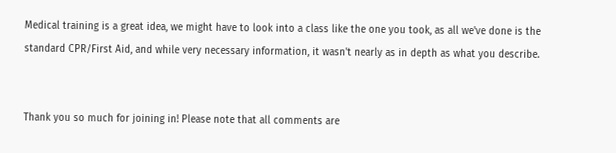Medical training is a great idea, we might have to look into a class like the one you took, as all we've done is the standard CPR/First Aid, and while very necessary information, it wasn't nearly as in depth as what you describe.


Thank you so much for joining in! Please note that all comments are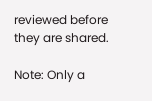reviewed before they are shared.

Note: Only a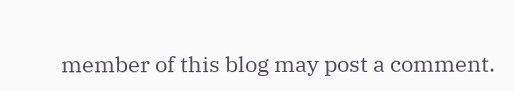member of this blog may post a comment.